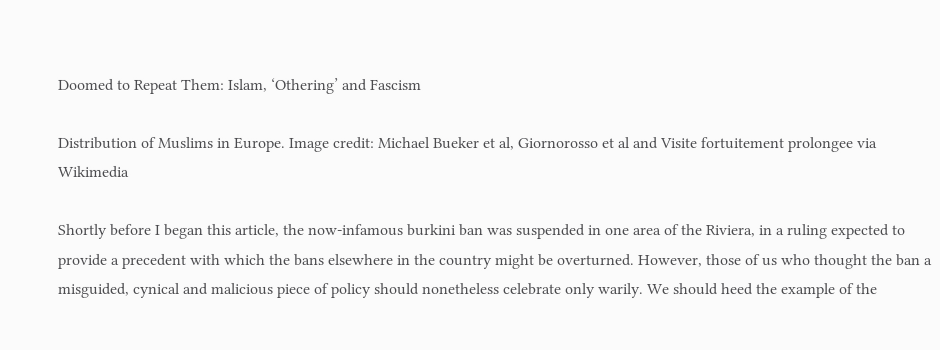Doomed to Repeat Them: Islam, ‘Othering’ and Fascism

Distribution of Muslims in Europe. Image credit: Michael Bueker et al, Giornorosso et al and Visite fortuitement prolongee via Wikimedia

Shortly before I began this article, the now-infamous burkini ban was suspended in one area of the Riviera, in a ruling expected to provide a precedent with which the bans elsewhere in the country might be overturned. However, those of us who thought the ban a misguided, cynical and malicious piece of policy should nonetheless celebrate only warily. We should heed the example of the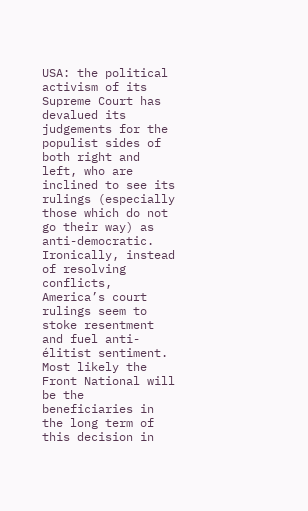USA: the political activism of its Supreme Court has devalued its judgements for the populist sides of both right and left, who are inclined to see its rulings (especially those which do not go their way) as anti-democratic. Ironically, instead of resolving conflicts, America’s court rulings seem to stoke resentment and fuel anti-élitist sentiment. Most likely the Front National will be the beneficiaries in the long term of this decision in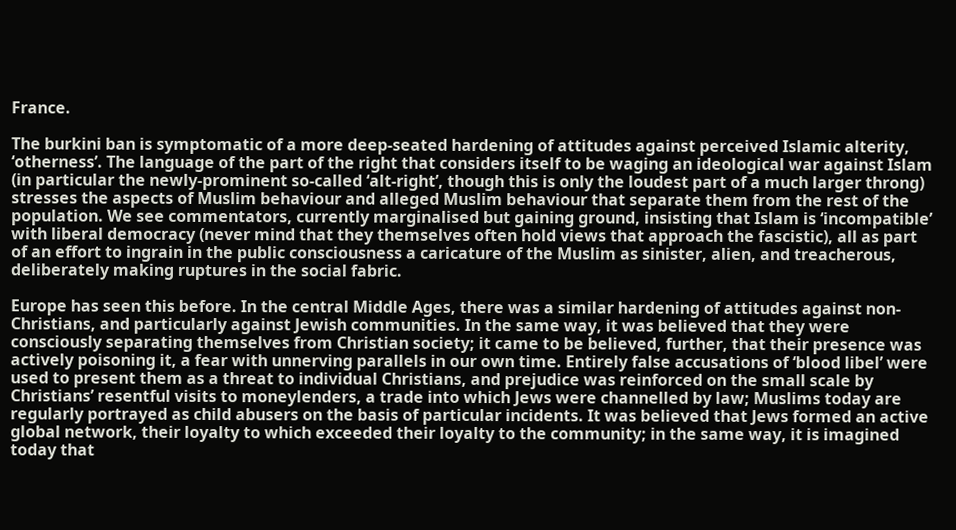France.

The burkini ban is symptomatic of a more deep-seated hardening of attitudes against perceived Islamic alterity, ‘otherness’. The language of the part of the right that considers itself to be waging an ideological war against Islam (in particular the newly-prominent so-called ‘alt-right’, though this is only the loudest part of a much larger throng) stresses the aspects of Muslim behaviour and alleged Muslim behaviour that separate them from the rest of the population. We see commentators, currently marginalised but gaining ground, insisting that Islam is ‘incompatible’ with liberal democracy (never mind that they themselves often hold views that approach the fascistic), all as part of an effort to ingrain in the public consciousness a caricature of the Muslim as sinister, alien, and treacherous, deliberately making ruptures in the social fabric.

Europe has seen this before. In the central Middle Ages, there was a similar hardening of attitudes against non-Christians, and particularly against Jewish communities. In the same way, it was believed that they were consciously separating themselves from Christian society; it came to be believed, further, that their presence was actively poisoning it, a fear with unnerving parallels in our own time. Entirely false accusations of ‘blood libel’ were used to present them as a threat to individual Christians, and prejudice was reinforced on the small scale by Christians’ resentful visits to moneylenders, a trade into which Jews were channelled by law; Muslims today are regularly portrayed as child abusers on the basis of particular incidents. It was believed that Jews formed an active global network, their loyalty to which exceeded their loyalty to the community; in the same way, it is imagined today that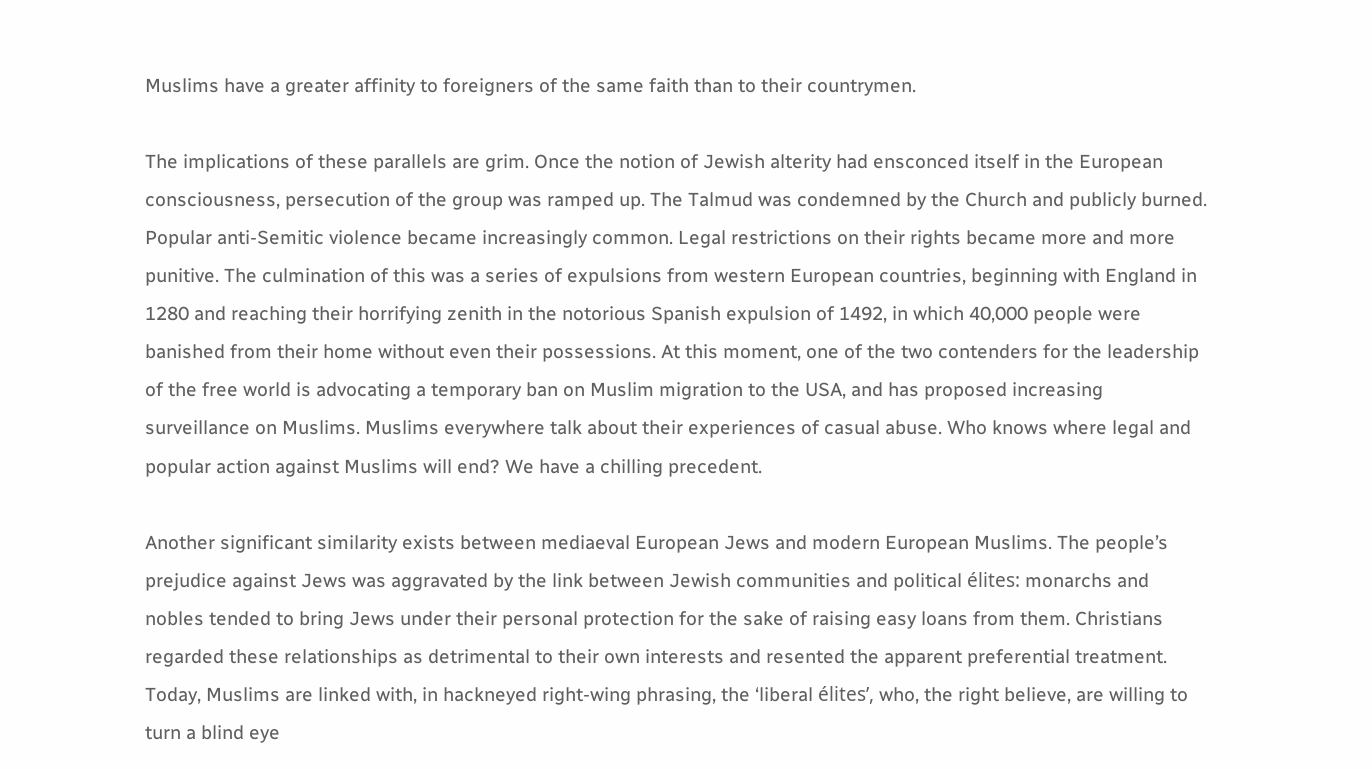Muslims have a greater affinity to foreigners of the same faith than to their countrymen.

The implications of these parallels are grim. Once the notion of Jewish alterity had ensconced itself in the European consciousness, persecution of the group was ramped up. The Talmud was condemned by the Church and publicly burned. Popular anti-Semitic violence became increasingly common. Legal restrictions on their rights became more and more punitive. The culmination of this was a series of expulsions from western European countries, beginning with England in 1280 and reaching their horrifying zenith in the notorious Spanish expulsion of 1492, in which 40,000 people were banished from their home without even their possessions. At this moment, one of the two contenders for the leadership of the free world is advocating a temporary ban on Muslim migration to the USA, and has proposed increasing surveillance on Muslims. Muslims everywhere talk about their experiences of casual abuse. Who knows where legal and popular action against Muslims will end? We have a chilling precedent.

Another significant similarity exists between mediaeval European Jews and modern European Muslims. The people’s prejudice against Jews was aggravated by the link between Jewish communities and political élites: monarchs and nobles tended to bring Jews under their personal protection for the sake of raising easy loans from them. Christians regarded these relationships as detrimental to their own interests and resented the apparent preferential treatment. Today, Muslims are linked with, in hackneyed right-wing phrasing, the ‘liberal élites’, who, the right believe, are willing to turn a blind eye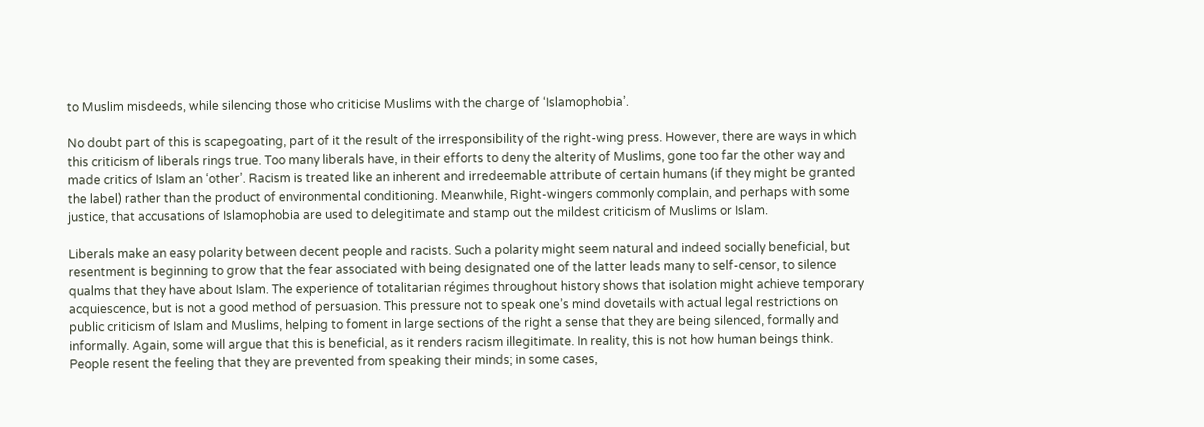to Muslim misdeeds, while silencing those who criticise Muslims with the charge of ‘Islamophobia’.

No doubt part of this is scapegoating, part of it the result of the irresponsibility of the right-wing press. However, there are ways in which this criticism of liberals rings true. Too many liberals have, in their efforts to deny the alterity of Muslims, gone too far the other way and made critics of Islam an ‘other’. Racism is treated like an inherent and irredeemable attribute of certain humans (if they might be granted the label) rather than the product of environmental conditioning. Meanwhile, Right-wingers commonly complain, and perhaps with some justice, that accusations of Islamophobia are used to delegitimate and stamp out the mildest criticism of Muslims or Islam.

Liberals make an easy polarity between decent people and racists. Such a polarity might seem natural and indeed socially beneficial, but resentment is beginning to grow that the fear associated with being designated one of the latter leads many to self-censor, to silence qualms that they have about Islam. The experience of totalitarian régimes throughout history shows that isolation might achieve temporary acquiescence, but is not a good method of persuasion. This pressure not to speak one’s mind dovetails with actual legal restrictions on public criticism of Islam and Muslims, helping to foment in large sections of the right a sense that they are being silenced, formally and informally. Again, some will argue that this is beneficial, as it renders racism illegitimate. In reality, this is not how human beings think. People resent the feeling that they are prevented from speaking their minds; in some cases,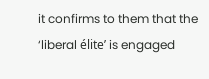it confirms to them that the ‘liberal élite’ is engaged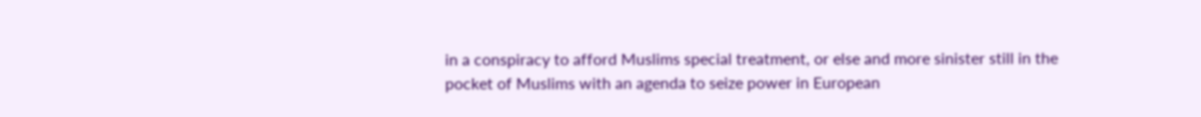in a conspiracy to afford Muslims special treatment, or else and more sinister still in the pocket of Muslims with an agenda to seize power in European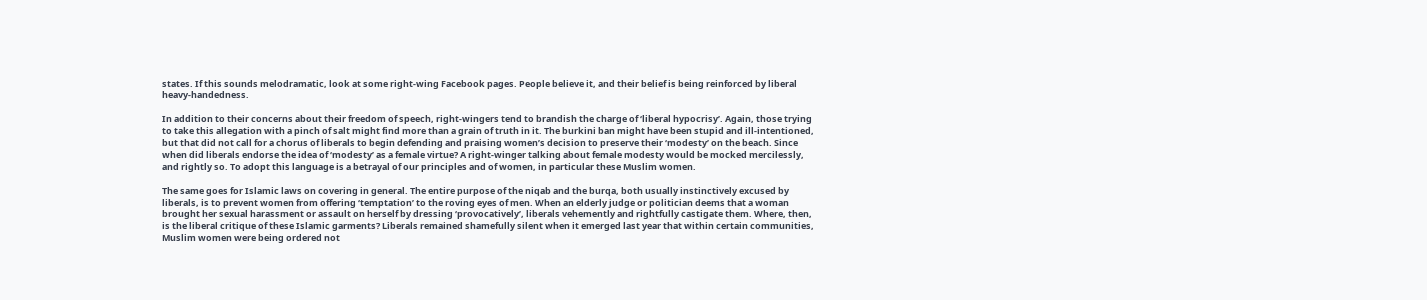states. If this sounds melodramatic, look at some right-wing Facebook pages. People believe it, and their belief is being reinforced by liberal heavy-handedness.

In addition to their concerns about their freedom of speech, right-wingers tend to brandish the charge of ‘liberal hypocrisy’. Again, those trying to take this allegation with a pinch of salt might find more than a grain of truth in it. The burkini ban might have been stupid and ill-intentioned, but that did not call for a chorus of liberals to begin defending and praising women’s decision to preserve their ‘modesty’ on the beach. Since when did liberals endorse the idea of ‘modesty’ as a female virtue? A right-winger talking about female modesty would be mocked mercilessly, and rightly so. To adopt this language is a betrayal of our principles and of women, in particular these Muslim women.

The same goes for Islamic laws on covering in general. The entire purpose of the niqab and the burqa, both usually instinctively excused by liberals, is to prevent women from offering ‘temptation’ to the roving eyes of men. When an elderly judge or politician deems that a woman brought her sexual harassment or assault on herself by dressing ‘provocatively’, liberals vehemently and rightfully castigate them. Where, then, is the liberal critique of these Islamic garments? Liberals remained shamefully silent when it emerged last year that within certain communities, Muslim women were being ordered not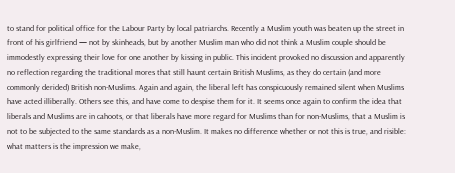to stand for political office for the Labour Party by local patriarchs. Recently a Muslim youth was beaten up the street in front of his girlfriend — not by skinheads, but by another Muslim man who did not think a Muslim couple should be immodestly expressing their love for one another by kissing in public. This incident provoked no discussion and apparently no reflection regarding the traditional mores that still haunt certain British Muslims, as they do certain (and more commonly derided) British non-Muslims. Again and again, the liberal left has conspicuously remained silent when Muslims have acted illiberally. Others see this, and have come to despise them for it. It seems once again to confirm the idea that liberals and Muslims are in cahoots, or that liberals have more regard for Muslims than for non-Muslims, that a Muslim is not to be subjected to the same standards as a non-Muslim. It makes no difference whether or not this is true, and risible: what matters is the impression we make,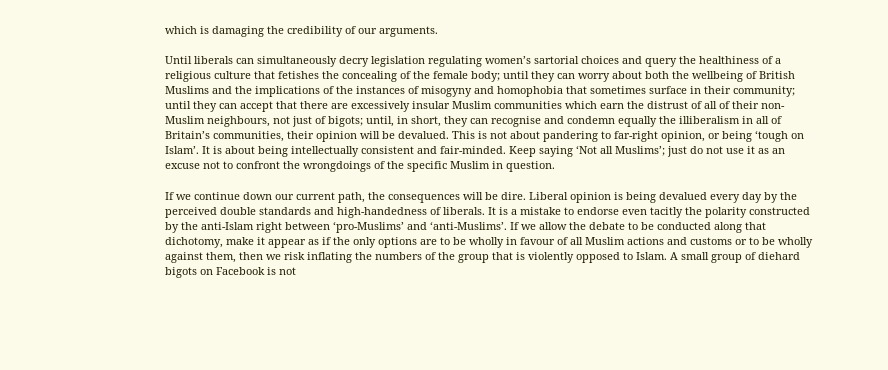which is damaging the credibility of our arguments.

Until liberals can simultaneously decry legislation regulating women’s sartorial choices and query the healthiness of a religious culture that fetishes the concealing of the female body; until they can worry about both the wellbeing of British Muslims and the implications of the instances of misogyny and homophobia that sometimes surface in their community; until they can accept that there are excessively insular Muslim communities which earn the distrust of all of their non-Muslim neighbours, not just of bigots; until, in short, they can recognise and condemn equally the illiberalism in all of Britain’s communities, their opinion will be devalued. This is not about pandering to far-right opinion, or being ‘tough on Islam’. It is about being intellectually consistent and fair-minded. Keep saying ‘Not all Muslims’; just do not use it as an excuse not to confront the wrongdoings of the specific Muslim in question.

If we continue down our current path, the consequences will be dire. Liberal opinion is being devalued every day by the perceived double standards and high-handedness of liberals. It is a mistake to endorse even tacitly the polarity constructed by the anti-Islam right between ‘pro-Muslims’ and ‘anti-Muslims’. If we allow the debate to be conducted along that dichotomy, make it appear as if the only options are to be wholly in favour of all Muslim actions and customs or to be wholly against them, then we risk inflating the numbers of the group that is violently opposed to Islam. A small group of diehard bigots on Facebook is not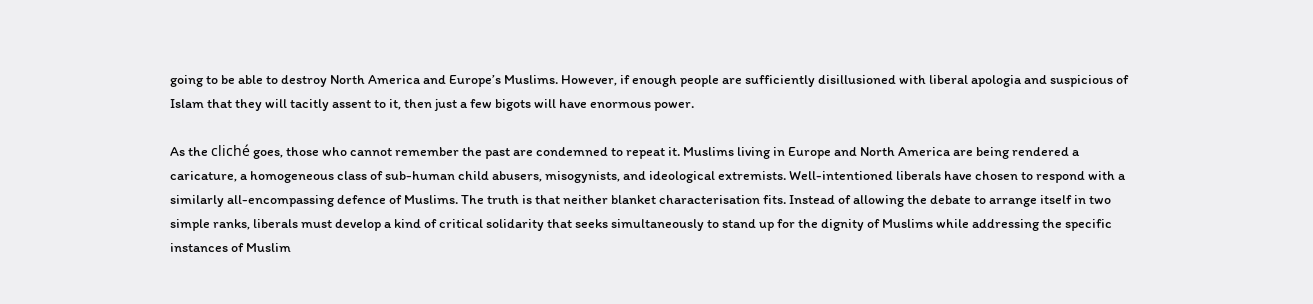going to be able to destroy North America and Europe’s Muslims. However, if enough people are sufficiently disillusioned with liberal apologia and suspicious of Islam that they will tacitly assent to it, then just a few bigots will have enormous power.

As the cliché goes, those who cannot remember the past are condemned to repeat it. Muslims living in Europe and North America are being rendered a caricature, a homogeneous class of sub-human child abusers, misogynists, and ideological extremists. Well-intentioned liberals have chosen to respond with a similarly all-encompassing defence of Muslims. The truth is that neither blanket characterisation fits. Instead of allowing the debate to arrange itself in two simple ranks, liberals must develop a kind of critical solidarity that seeks simultaneously to stand up for the dignity of Muslims while addressing the specific instances of Muslim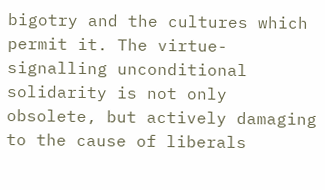bigotry and the cultures which permit it. The virtue-signalling unconditional solidarity is not only obsolete, but actively damaging to the cause of liberals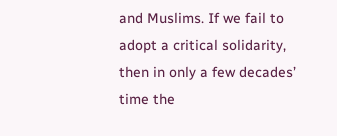and Muslims. If we fail to adopt a critical solidarity, then in only a few decades’ time the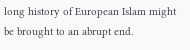long history of European Islam might be brought to an abrupt end.